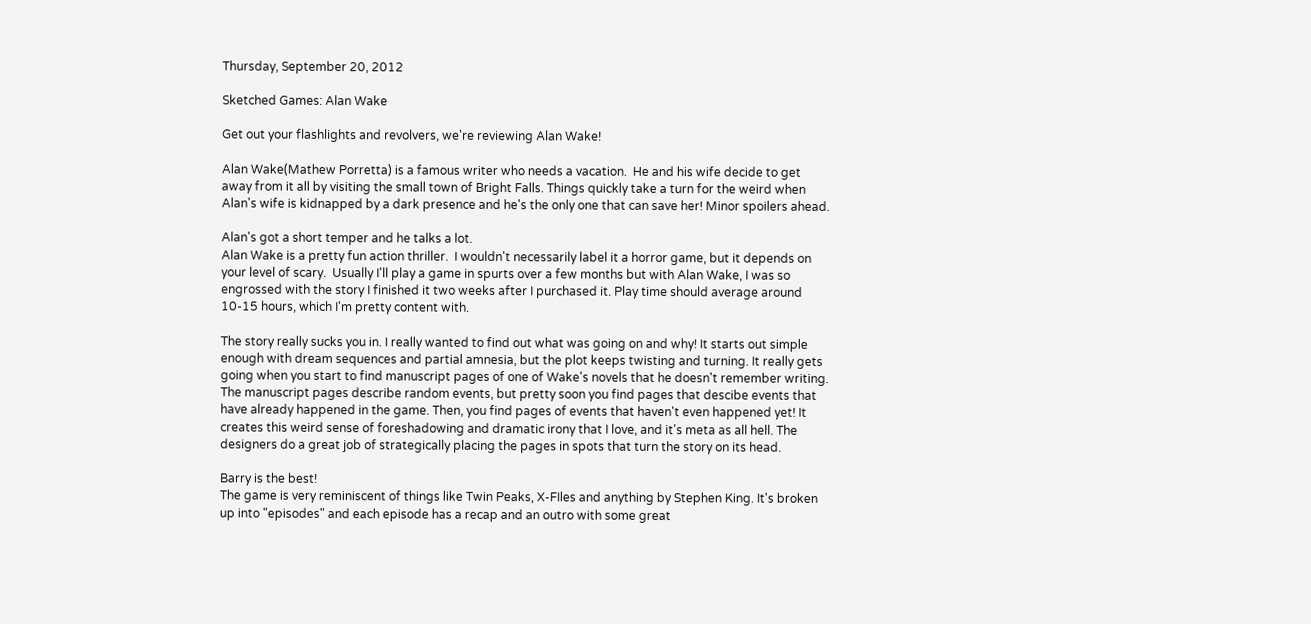Thursday, September 20, 2012

Sketched Games: Alan Wake

Get out your flashlights and revolvers, we're reviewing Alan Wake!

Alan Wake(Mathew Porretta) is a famous writer who needs a vacation.  He and his wife decide to get away from it all by visiting the small town of Bright Falls. Things quickly take a turn for the weird when Alan's wife is kidnapped by a dark presence and he's the only one that can save her! Minor spoilers ahead.

Alan's got a short temper and he talks a lot.
Alan Wake is a pretty fun action thriller.  I wouldn't necessarily label it a horror game, but it depends on your level of scary.  Usually I'll play a game in spurts over a few months but with Alan Wake, I was so engrossed with the story I finished it two weeks after I purchased it. Play time should average around 10-15 hours, which I'm pretty content with.

The story really sucks you in. I really wanted to find out what was going on and why! It starts out simple enough with dream sequences and partial amnesia, but the plot keeps twisting and turning. It really gets going when you start to find manuscript pages of one of Wake's novels that he doesn't remember writing. The manuscript pages describe random events, but pretty soon you find pages that descibe events that have already happened in the game. Then, you find pages of events that haven't even happened yet! It creates this weird sense of foreshadowing and dramatic irony that I love, and it's meta as all hell. The designers do a great job of strategically placing the pages in spots that turn the story on its head.

Barry is the best!
The game is very reminiscent of things like Twin Peaks, X-FIles and anything by Stephen King. It's broken up into "episodes" and each episode has a recap and an outro with some great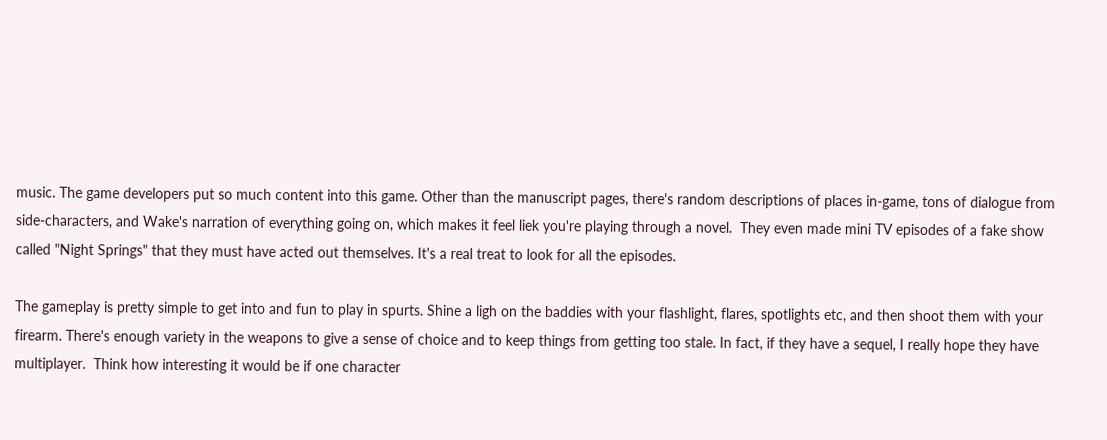music. The game developers put so much content into this game. Other than the manuscript pages, there's random descriptions of places in-game, tons of dialogue from side-characters, and Wake's narration of everything going on, which makes it feel liek you're playing through a novel.  They even made mini TV episodes of a fake show called "Night Springs" that they must have acted out themselves. It's a real treat to look for all the episodes.

The gameplay is pretty simple to get into and fun to play in spurts. Shine a ligh on the baddies with your flashlight, flares, spotlights etc, and then shoot them with your firearm. There's enough variety in the weapons to give a sense of choice and to keep things from getting too stale. In fact, if they have a sequel, I really hope they have multiplayer.  Think how interesting it would be if one character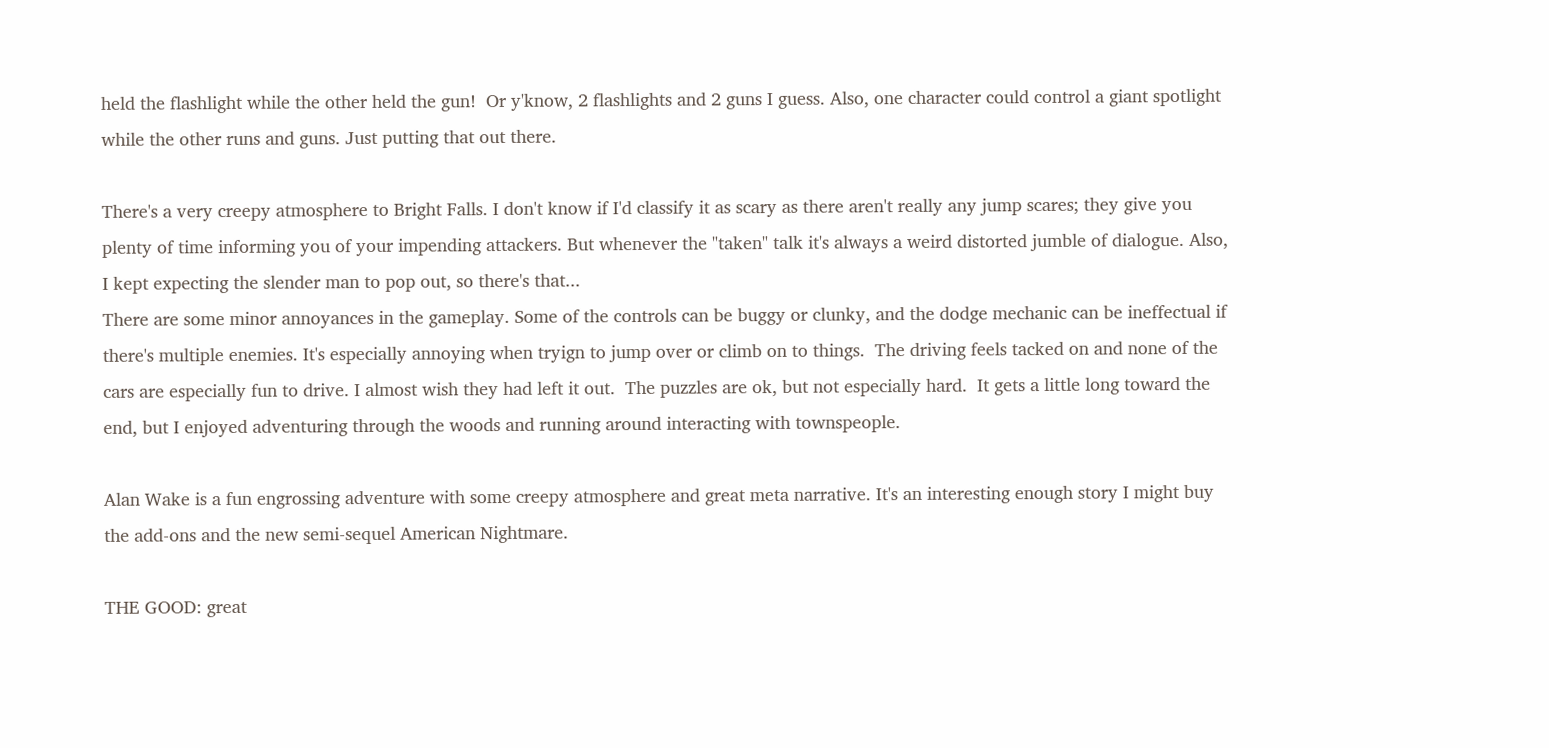held the flashlight while the other held the gun!  Or y'know, 2 flashlights and 2 guns I guess. Also, one character could control a giant spotlight while the other runs and guns. Just putting that out there.

There's a very creepy atmosphere to Bright Falls. I don't know if I'd classify it as scary as there aren't really any jump scares; they give you plenty of time informing you of your impending attackers. But whenever the "taken" talk it's always a weird distorted jumble of dialogue. Also, I kept expecting the slender man to pop out, so there's that...
There are some minor annoyances in the gameplay. Some of the controls can be buggy or clunky, and the dodge mechanic can be ineffectual if there's multiple enemies. It's especially annoying when tryign to jump over or climb on to things.  The driving feels tacked on and none of the cars are especially fun to drive. I almost wish they had left it out.  The puzzles are ok, but not especially hard.  It gets a little long toward the end, but I enjoyed adventuring through the woods and running around interacting with townspeople.

Alan Wake is a fun engrossing adventure with some creepy atmosphere and great meta narrative. It's an interesting enough story I might buy the add-ons and the new semi-sequel American Nightmare.

THE GOOD: great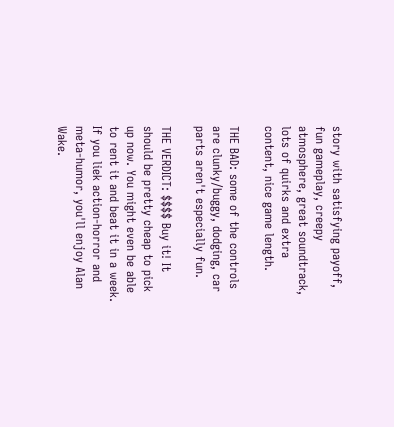story with satisfying payoff, fun gameplay, creepy atmosphere, great soundtrack, lots of quirks and extra content, nice game length.

THE BAD: some of the controls are clunky/buggy, dodging, car parts aren't especially fun.

THE VERDICT: $$$$ Buy it! It should be pretty cheap to pick up now. You might even be able to rent it and beat it in a week.  If you liek action-horror and meta-humor, you'll enjoy Alan Wake.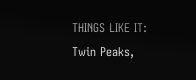THINGS LIKE IT: Twin Peaks,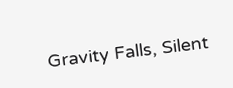Gravity Falls, Silent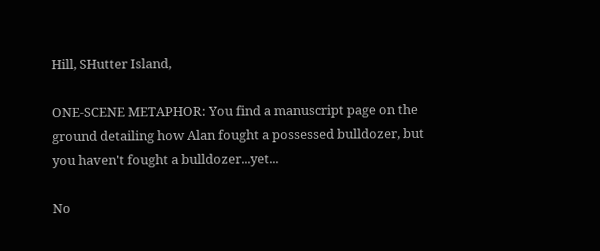Hill, SHutter Island,

ONE-SCENE METAPHOR: You find a manuscript page on the ground detailing how Alan fought a possessed bulldozer, but you haven't fought a bulldozer...yet...

No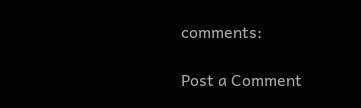comments:

Post a Comment